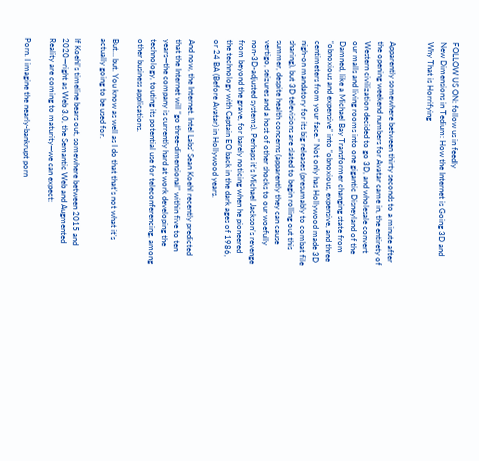FOLLOW US ON: follow us in feedly
New Dimensions in Tedium: How the Internet is Going 3D and Why That is Horrifying


Apparently somewhere between thirty seconds to a minute after the opening weekend numbers for Avatar came in, the entirety of Western civilization decided to go 3D, and wholesale convert our malls and living rooms into one gigantic Disneyland of the Damned, like a Michael Bay Transformer changing state from “obnoxious and expensive” into “obnoxious, expensive, and three centimeters from your face.” Not only has Hollywood made 3D nigh-on mandatory for its big releases (presumably to combat file sharing), but 3D televisions are slated to begin rolling out this summer, despite health concerns (apparently they can cause vertigo, seizures and a host of other shocks to our woefully non-3D-adjusted systems). Perhaps it’s Michael Jackson’s revenge from beyond the grave, for barely noticing when he pioneered the technology with Captain EO back in the dark ages of 1986, or 24 BA (Before Avatar) in Hollywood years.

And now, the Internet. Intel Labs’ Sean Koehl recently predicted that the Internet will “go three-dimensional” within five to ten years—the company is currently hard at work developing the technology, touting its potential use for teleconferencing, among other business applications.

But… but. You know as well as I do that that’s not what it’s actually going to be used for.

If Koehl’s timeline bears out, somewhere between 2015 and 2020—right as Web 3.0, the Semantic Web and Augmented Reality are coming to maturity—we can expect:

Porn. I imagine the nearly-bankrupt porn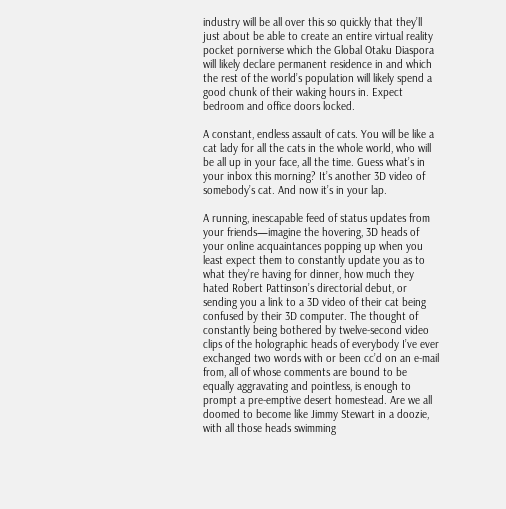industry will be all over this so quickly that they’ll just about be able to create an entire virtual reality pocket porniverse which the Global Otaku Diaspora will likely declare permanent residence in and which the rest of the world’s population will likely spend a good chunk of their waking hours in. Expect bedroom and office doors locked.

A constant, endless assault of cats. You will be like a cat lady for all the cats in the whole world, who will be all up in your face, all the time. Guess what’s in your inbox this morning? It’s another 3D video of somebody’s cat. And now it’s in your lap.

A running, inescapable feed of status updates from your friends—imagine the hovering, 3D heads of your online acquaintances popping up when you least expect them to constantly update you as to what they’re having for dinner, how much they hated Robert Pattinson’s directorial debut, or sending you a link to a 3D video of their cat being confused by their 3D computer. The thought of constantly being bothered by twelve-second video clips of the holographic heads of everybody I’ve ever exchanged two words with or been cc’d on an e-mail from, all of whose comments are bound to be equally aggravating and pointless, is enough to prompt a pre-emptive desert homestead. Are we all doomed to become like Jimmy Stewart in a doozie, with all those heads swimming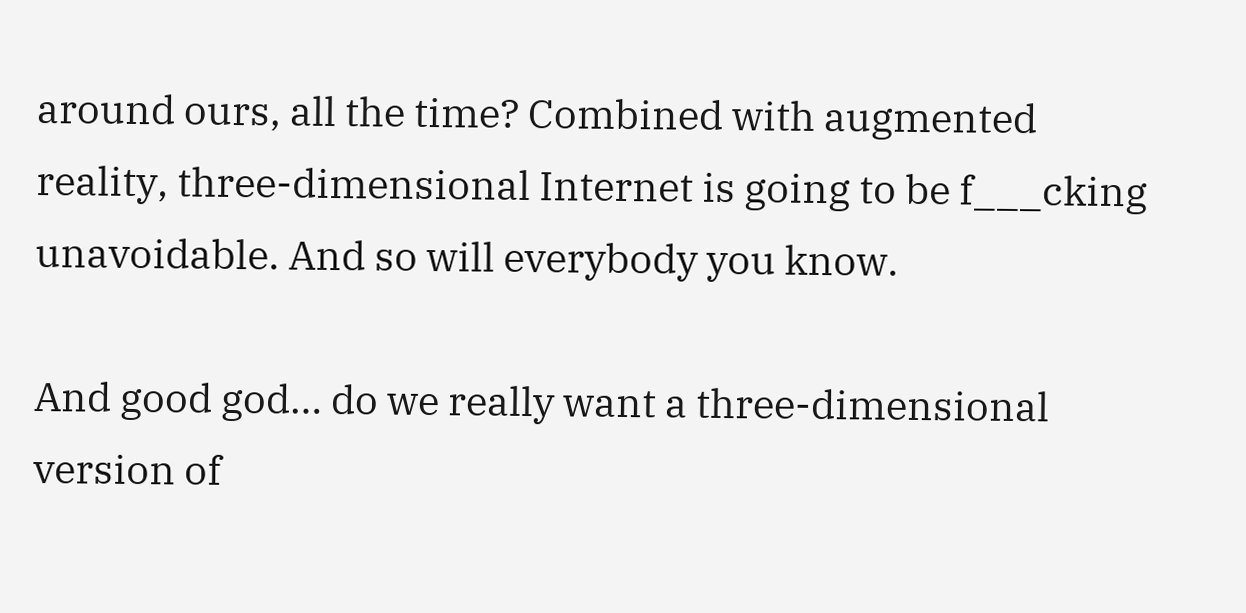around ours, all the time? Combined with augmented reality, three-dimensional Internet is going to be f___cking unavoidable. And so will everybody you know.

And good god… do we really want a three-dimensional version of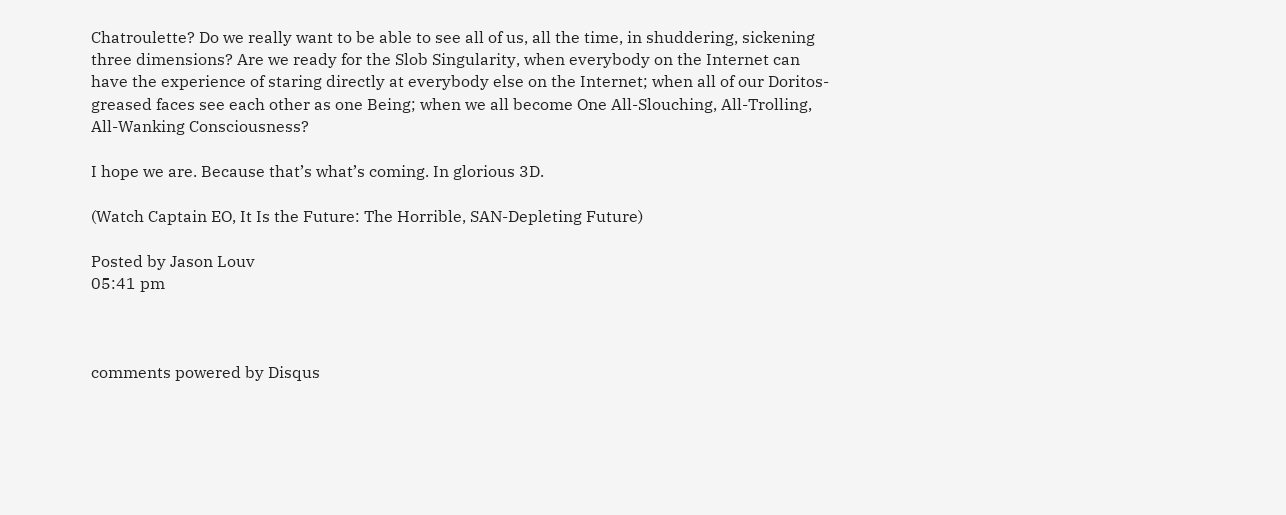Chatroulette? Do we really want to be able to see all of us, all the time, in shuddering, sickening three dimensions? Are we ready for the Slob Singularity, when everybody on the Internet can have the experience of staring directly at everybody else on the Internet; when all of our Doritos-greased faces see each other as one Being; when we all become One All-Slouching, All-Trolling, All-Wanking Consciousness?

I hope we are. Because that’s what’s coming. In glorious 3D.

(Watch Captain EO, It Is the Future: The Horrible, SAN-Depleting Future)

Posted by Jason Louv
05:41 pm



comments powered by Disqus